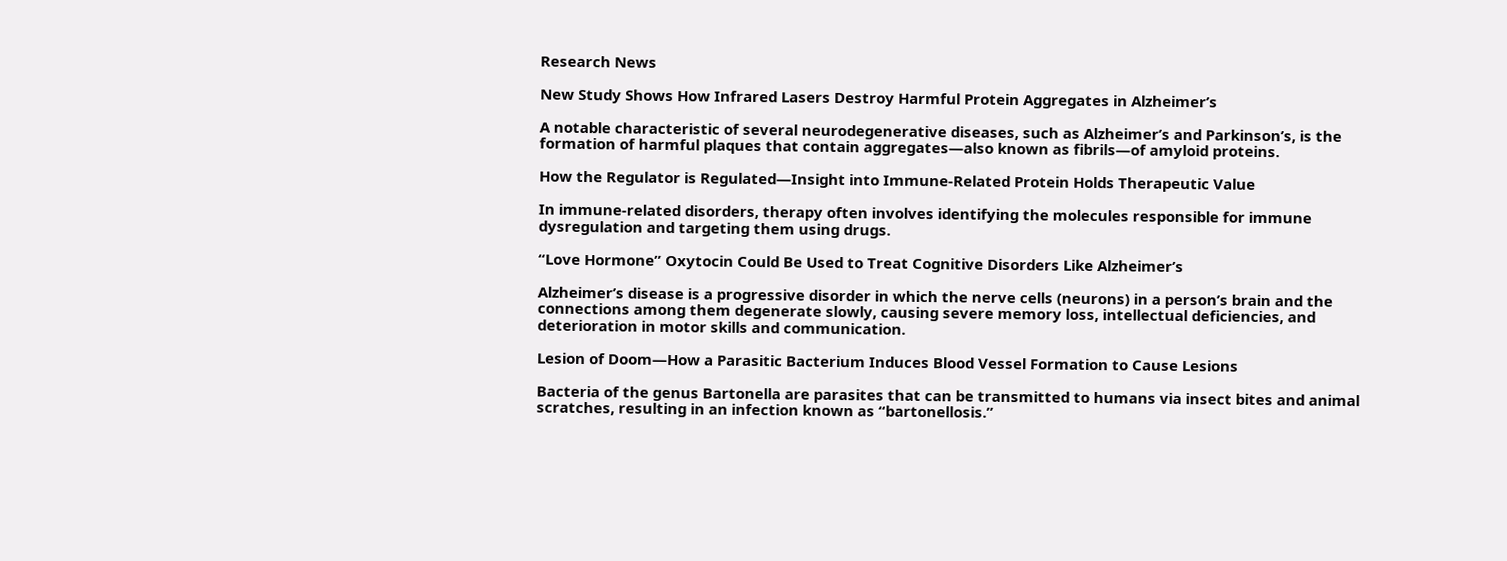Research News

New Study Shows How Infrared Lasers Destroy Harmful Protein Aggregates in Alzheimer’s

A notable characteristic of several neurodegenerative diseases, such as Alzheimer’s and Parkinson’s, is the formation of harmful plaques that contain aggregates—also known as fibrils—of amyloid proteins.

How the Regulator is Regulated—Insight into Immune-Related Protein Holds Therapeutic Value

In immune-related disorders, therapy often involves identifying the molecules responsible for immune dysregulation and targeting them using drugs.

“Love Hormone” Oxytocin Could Be Used to Treat Cognitive Disorders Like Alzheimer’s

Alzheimer’s disease is a progressive disorder in which the nerve cells (neurons) in a person’s brain and the connections among them degenerate slowly, causing severe memory loss, intellectual deficiencies, and deterioration in motor skills and communication.

Lesion of Doom—How a Parasitic Bacterium Induces Blood Vessel Formation to Cause Lesions

Bacteria of the genus Bartonella are parasites that can be transmitted to humans via insect bites and animal scratches, resulting in an infection known as “bartonellosis.”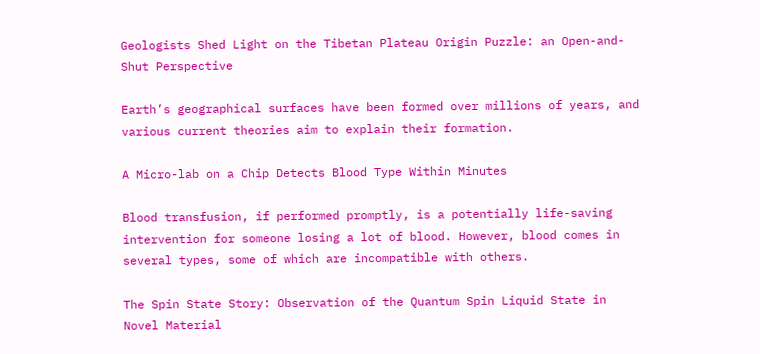Geologists Shed Light on the Tibetan Plateau Origin Puzzle: an Open-and-Shut Perspective

Earth’s geographical surfaces have been formed over millions of years, and various current theories aim to explain their formation.

A Micro-lab on a Chip Detects Blood Type Within Minutes

Blood transfusion, if performed promptly, is a potentially life-saving intervention for someone losing a lot of blood. However, blood comes in several types, some of which are incompatible with others.

The Spin State Story: Observation of the Quantum Spin Liquid State in Novel Material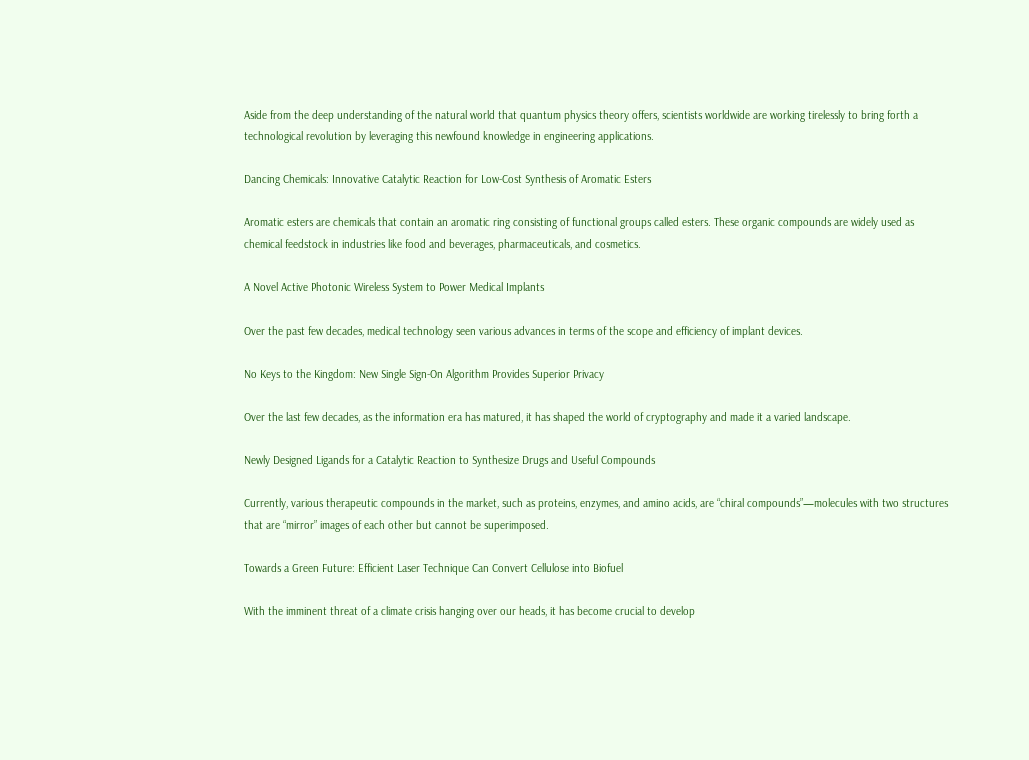Aside from the deep understanding of the natural world that quantum physics theory offers, scientists worldwide are working tirelessly to bring forth a technological revolution by leveraging this newfound knowledge in engineering applications.

Dancing Chemicals: Innovative Catalytic Reaction for Low-Cost Synthesis of Aromatic Esters

Aromatic esters are chemicals that contain an aromatic ring consisting of functional groups called esters. These organic compounds are widely used as chemical feedstock in industries like food and beverages, pharmaceuticals, and cosmetics.

A Novel Active Photonic Wireless System to Power Medical Implants

Over the past few decades, medical technology seen various advances in terms of the scope and efficiency of implant devices.

No Keys to the Kingdom: New Single Sign-On Algorithm Provides Superior Privacy

Over the last few decades, as the information era has matured, it has shaped the world of cryptography and made it a varied landscape.

Newly Designed Ligands for a Catalytic Reaction to Synthesize Drugs and Useful Compounds

Currently, various therapeutic compounds in the market, such as proteins, enzymes, and amino acids, are “chiral compounds”—molecules with two structures that are “mirror” images of each other but cannot be superimposed.

Towards a Green Future: Efficient Laser Technique Can Convert Cellulose into Biofuel

With the imminent threat of a climate crisis hanging over our heads, it has become crucial to develop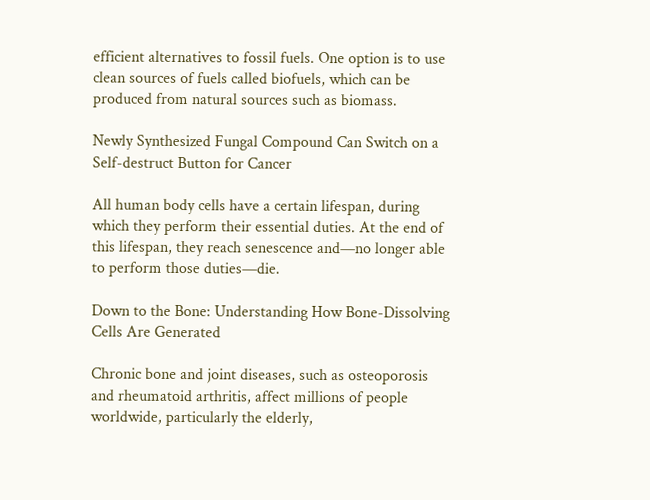efficient alternatives to fossil fuels. One option is to use clean sources of fuels called biofuels, which can be produced from natural sources such as biomass.

Newly Synthesized Fungal Compound Can Switch on a Self-destruct Button for Cancer

All human body cells have a certain lifespan, during which they perform their essential duties. At the end of this lifespan, they reach senescence and—no longer able to perform those duties—die.

Down to the Bone: Understanding How Bone-Dissolving Cells Are Generated

Chronic bone and joint diseases, such as osteoporosis and rheumatoid arthritis, affect millions of people worldwide, particularly the elderly,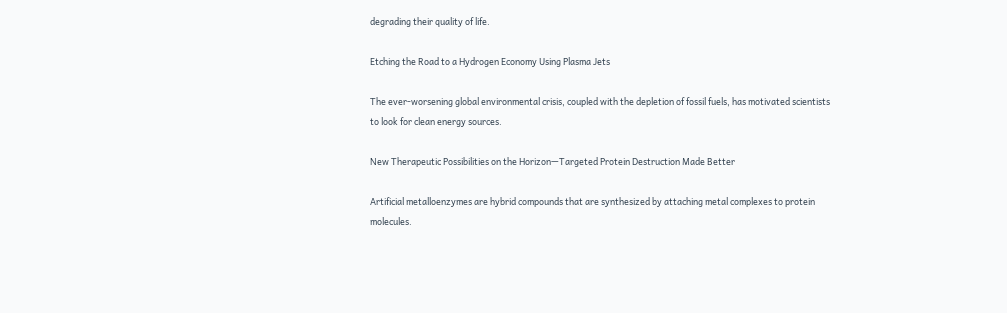degrading their quality of life.

Etching the Road to a Hydrogen Economy Using Plasma Jets

The ever-worsening global environmental crisis, coupled with the depletion of fossil fuels, has motivated scientists to look for clean energy sources.

New Therapeutic Possibilities on the Horizon—Targeted Protein Destruction Made Better

Artificial metalloenzymes are hybrid compounds that are synthesized by attaching metal complexes to protein molecules.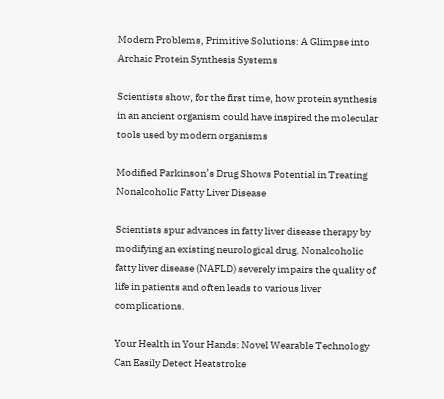Modern Problems, Primitive Solutions: A Glimpse into Archaic Protein Synthesis Systems

Scientists show, for the first time, how protein synthesis in an ancient organism could have inspired the molecular tools used by modern organisms

Modified Parkinson’s Drug Shows Potential in Treating Nonalcoholic Fatty Liver Disease

Scientists spur advances in fatty liver disease therapy by modifying an existing neurological drug. Nonalcoholic fatty liver disease (NAFLD) severely impairs the quality of life in patients and often leads to various liver complications.

Your Health in Your Hands: Novel Wearable Technology Can Easily Detect Heatstroke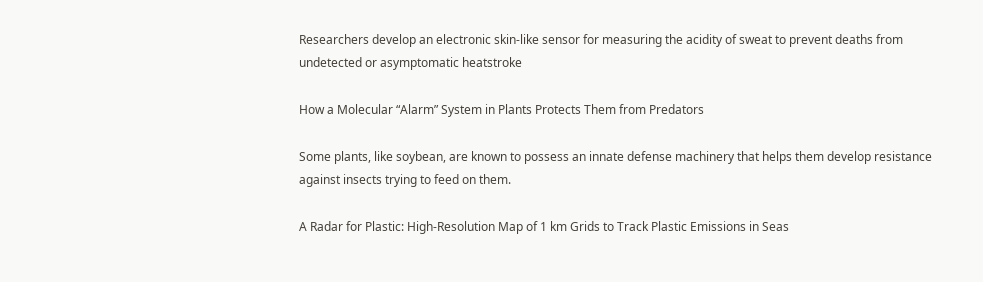Researchers develop an electronic skin-like sensor for measuring the acidity of sweat to prevent deaths from undetected or asymptomatic heatstroke

How a Molecular “Alarm” System in Plants Protects Them from Predators

Some plants, like soybean, are known to possess an innate defense machinery that helps them develop resistance against insects trying to feed on them.

A Radar for Plastic: High-Resolution Map of 1 km Grids to Track Plastic Emissions in Seas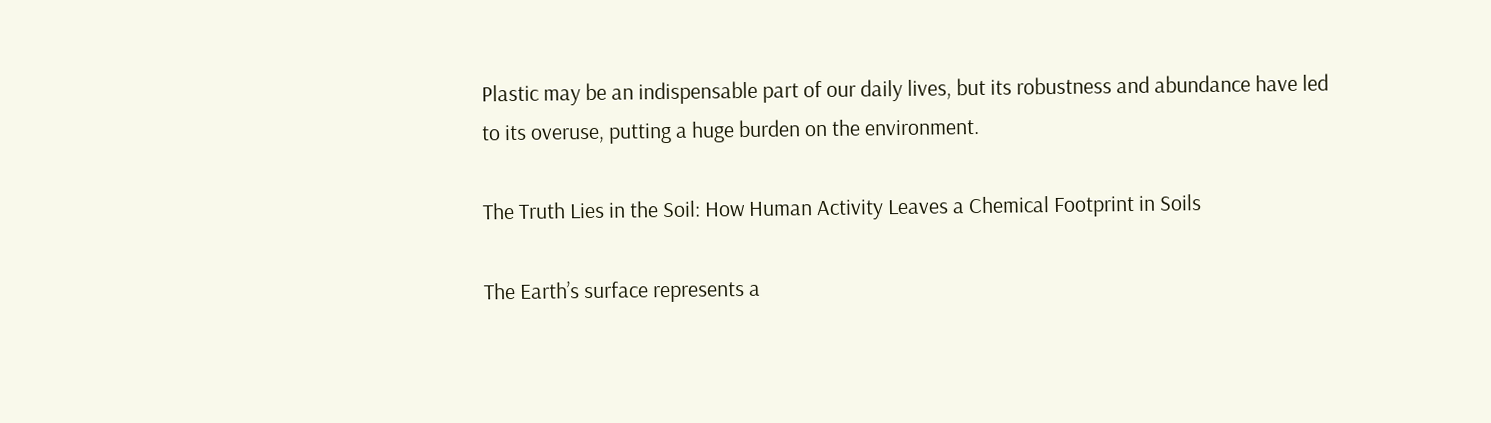Plastic may be an indispensable part of our daily lives, but its robustness and abundance have led to its overuse, putting a huge burden on the environment.

The Truth Lies in the Soil: How Human Activity Leaves a Chemical Footprint in Soils

The Earth’s surface represents a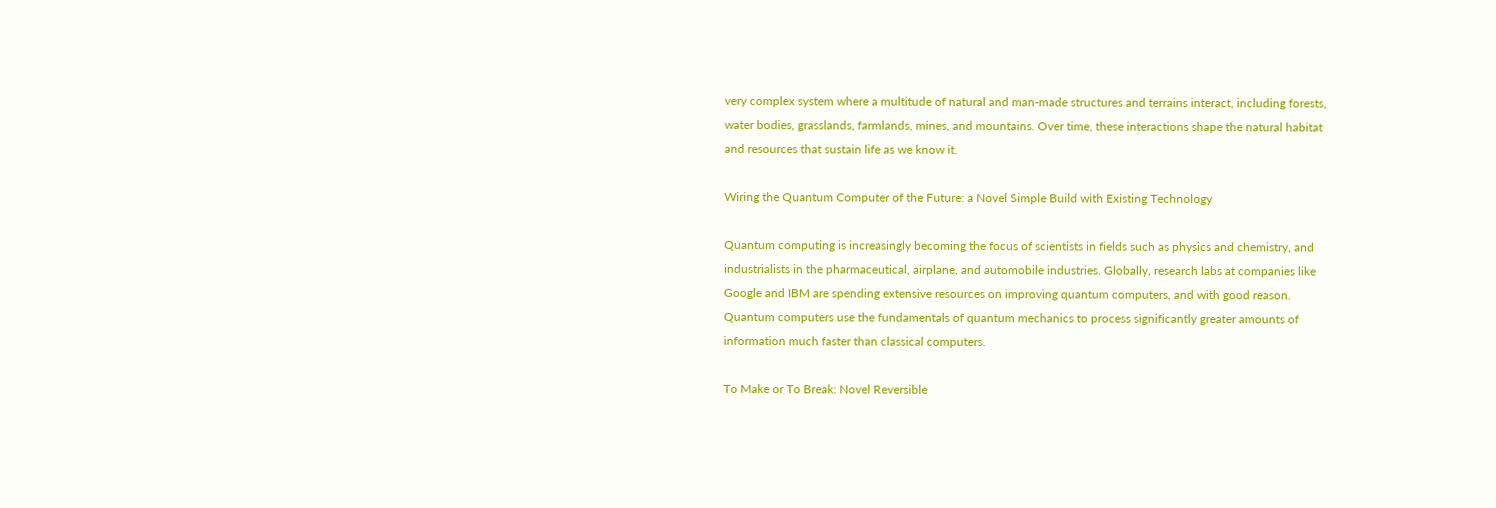very complex system where a multitude of natural and man-made structures and terrains interact, including forests, water bodies, grasslands, farmlands, mines, and mountains. Over time, these interactions shape the natural habitat and resources that sustain life as we know it.

Wiring the Quantum Computer of the Future: a Novel Simple Build with Existing Technology

Quantum computing is increasingly becoming the focus of scientists in fields such as physics and chemistry, and industrialists in the pharmaceutical, airplane, and automobile industries. Globally, research labs at companies like Google and IBM are spending extensive resources on improving quantum computers, and with good reason. Quantum computers use the fundamentals of quantum mechanics to process significantly greater amounts of information much faster than classical computers.

To Make or To Break: Novel Reversible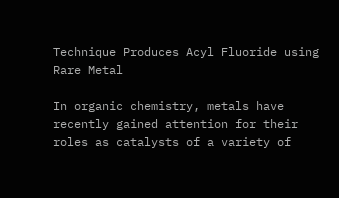Technique Produces Acyl Fluoride using Rare Metal

In organic chemistry, metals have recently gained attention for their roles as catalysts of a variety of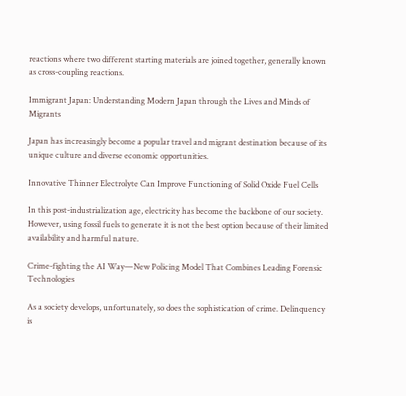reactions where two different starting materials are joined together, generally known as cross-coupling reactions.

Immigrant Japan: Understanding Modern Japan through the Lives and Minds of Migrants

Japan has increasingly become a popular travel and migrant destination because of its unique culture and diverse economic opportunities.

Innovative Thinner Electrolyte Can Improve Functioning of Solid Oxide Fuel Cells

In this post-industrialization age, electricity has become the backbone of our society. However, using fossil fuels to generate it is not the best option because of their limited availability and harmful nature.

Crime-fighting the AI Way—New Policing Model That Combines Leading Forensic Technologies

As a society develops, unfortunately, so does the sophistication of crime. Delinquency is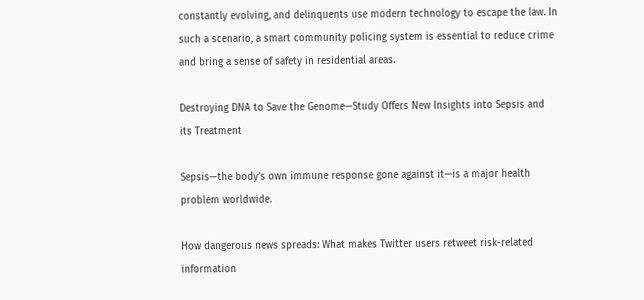constantly evolving, and delinquents use modern technology to escape the law. In such a scenario, a smart community policing system is essential to reduce crime and bring a sense of safety in residential areas.

Destroying DNA to Save the Genome—Study Offers New Insights into Sepsis and its Treatment

Sepsis—the body’s own immune response gone against it—is a major health problem worldwide.

How dangerous news spreads: What makes Twitter users retweet risk-related information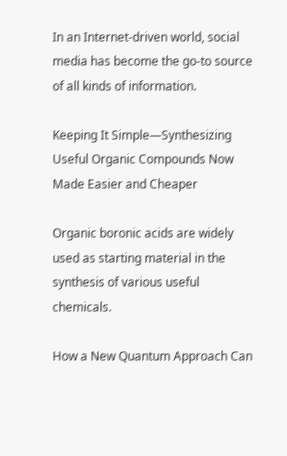In an Internet-driven world, social media has become the go-to source of all kinds of information.

Keeping It Simple—Synthesizing Useful Organic Compounds Now Made Easier and Cheaper

Organic boronic acids are widely used as starting material in the synthesis of various useful chemicals.

How a New Quantum Approach Can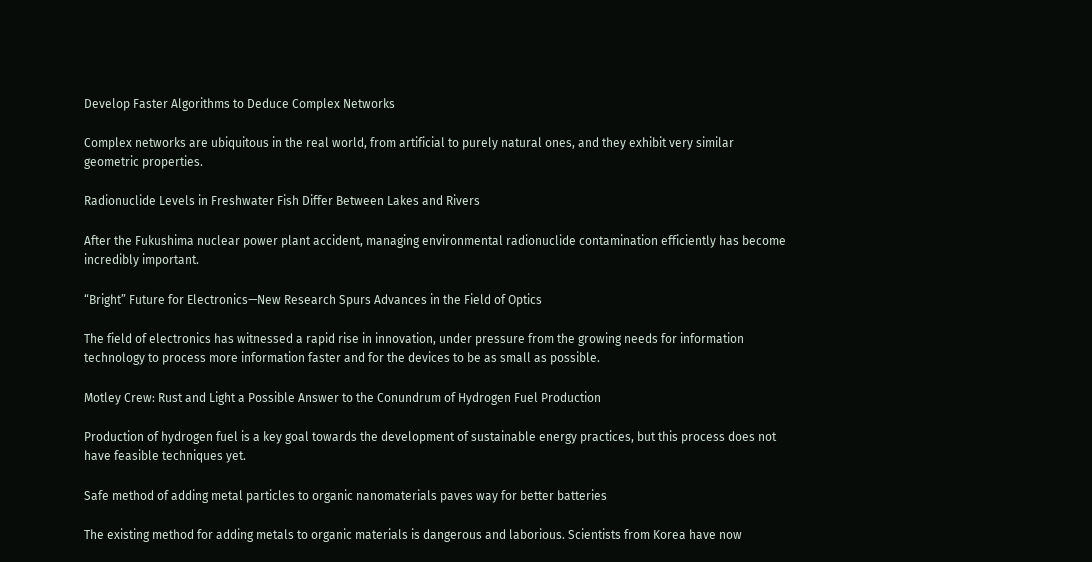Develop Faster Algorithms to Deduce Complex Networks

Complex networks are ubiquitous in the real world, from artificial to purely natural ones, and they exhibit very similar geometric properties.

Radionuclide Levels in Freshwater Fish Differ Between Lakes and Rivers

After the Fukushima nuclear power plant accident, managing environmental radionuclide contamination efficiently has become incredibly important.

“Bright” Future for Electronics—New Research Spurs Advances in the Field of Optics

The field of electronics has witnessed a rapid rise in innovation, under pressure from the growing needs for information technology to process more information faster and for the devices to be as small as possible.

Motley Crew: Rust and Light a Possible Answer to the Conundrum of Hydrogen Fuel Production

Production of hydrogen fuel is a key goal towards the development of sustainable energy practices, but this process does not have feasible techniques yet.

Safe method of adding metal particles to organic nanomaterials paves way for better batteries

The existing method for adding metals to organic materials is dangerous and laborious. Scientists from Korea have now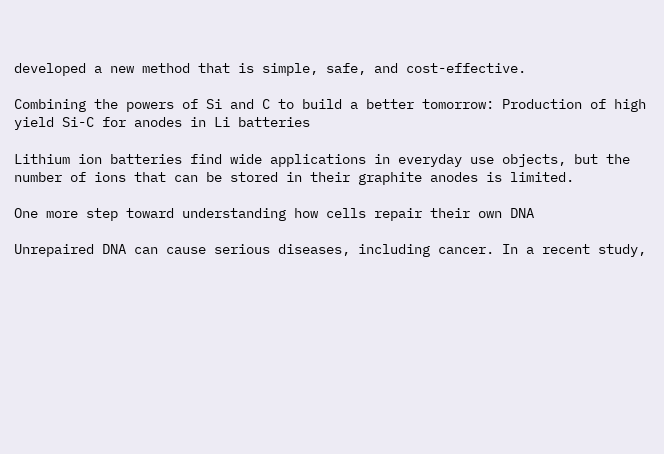developed a new method that is simple, safe, and cost-effective.

Combining the powers of Si and C to build a better tomorrow: Production of high yield Si-C for anodes in Li batteries

Lithium ion batteries find wide applications in everyday use objects, but the number of ions that can be stored in their graphite anodes is limited.

One more step toward understanding how cells repair their own DNA

Unrepaired DNA can cause serious diseases, including cancer. In a recent study,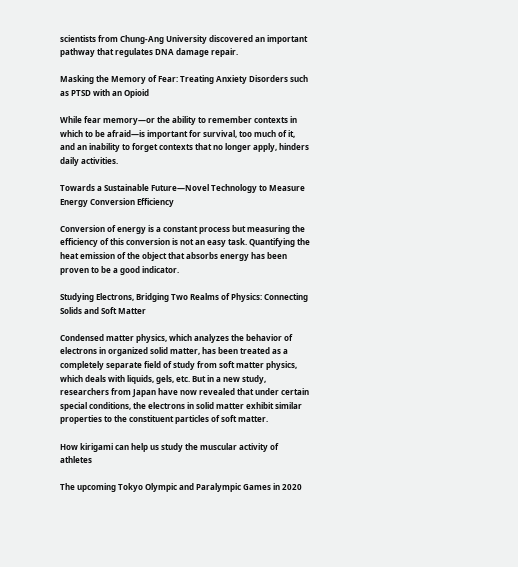scientists from Chung-Ang University discovered an important pathway that regulates DNA damage repair.

Masking the Memory of Fear: Treating Anxiety Disorders such as PTSD with an Opioid

While fear memory—or the ability to remember contexts in which to be afraid—is important for survival, too much of it, and an inability to forget contexts that no longer apply, hinders daily activities.

Towards a Sustainable Future—Novel Technology to Measure Energy Conversion Efficiency

Conversion of energy is a constant process but measuring the efficiency of this conversion is not an easy task. Quantifying the heat emission of the object that absorbs energy has been proven to be a good indicator.

Studying Electrons, Bridging Two Realms of Physics: Connecting Solids and Soft Matter

Condensed matter physics, which analyzes the behavior of electrons in organized solid matter, has been treated as a completely separate field of study from soft matter physics, which deals with liquids, gels, etc. But in a new study, researchers from Japan have now revealed that under certain special conditions, the electrons in solid matter exhibit similar properties to the constituent particles of soft matter.

How kirigami can help us study the muscular activity of athletes

The upcoming Tokyo Olympic and Paralympic Games in 2020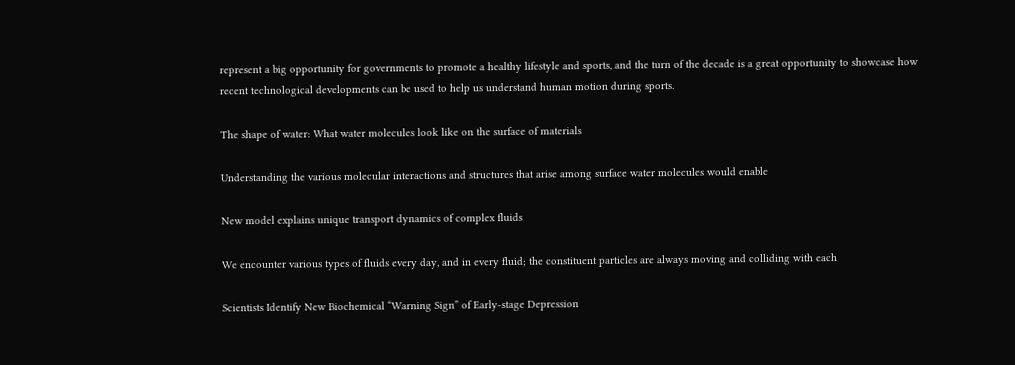represent a big opportunity for governments to promote a healthy lifestyle and sports, and the turn of the decade is a great opportunity to showcase how recent technological developments can be used to help us understand human motion during sports.

The shape of water: What water molecules look like on the surface of materials

Understanding the various molecular interactions and structures that arise among surface water molecules would enable

New model explains unique transport dynamics of complex fluids

We encounter various types of fluids every day, and in every fluid; the constituent particles are always moving and colliding with each

Scientists Identify New Biochemical “Warning Sign” of Early-stage Depression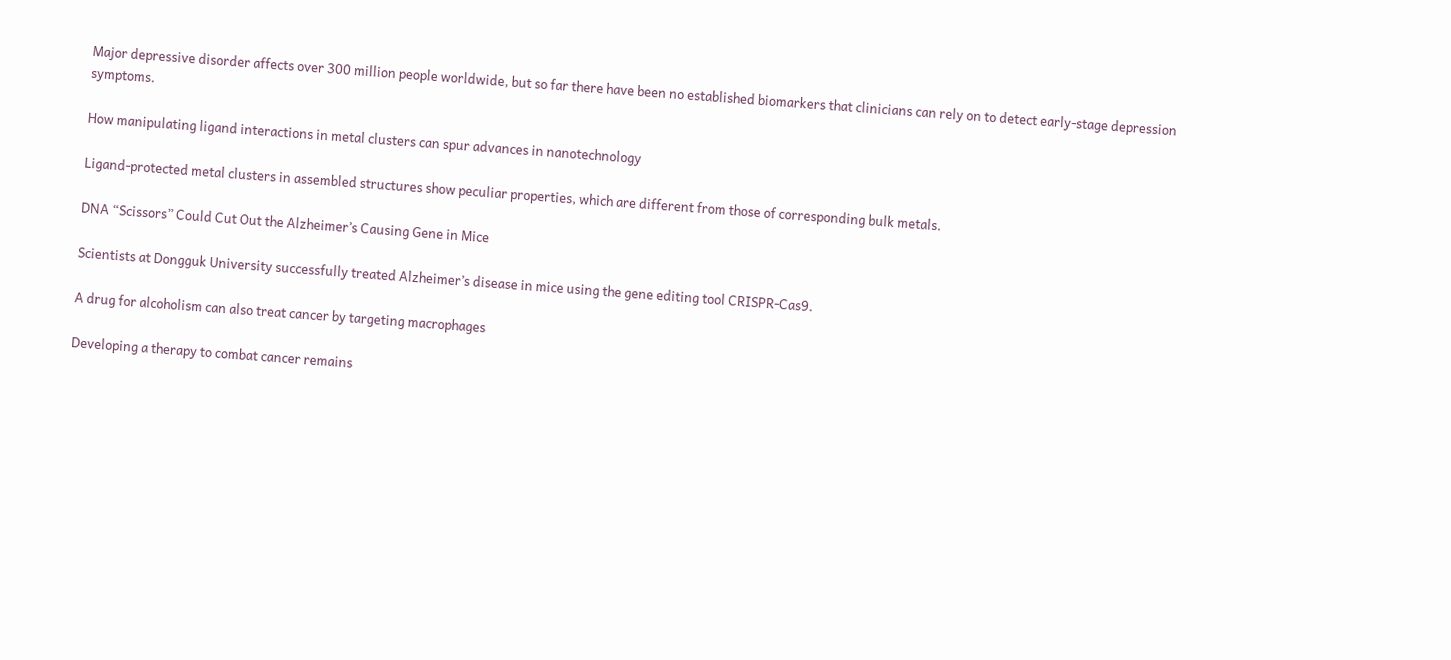Major depressive disorder affects over 300 million people worldwide, but so far there have been no established biomarkers that clinicians can rely on to detect early-stage depression symptoms.

How manipulating ligand interactions in metal clusters can spur advances in nanotechnology

Ligand-protected metal clusters in assembled structures show peculiar properties, which are different from those of corresponding bulk metals.

DNA “Scissors” Could Cut Out the Alzheimer’s Causing Gene in Mice

Scientists at Dongguk University successfully treated Alzheimer’s disease in mice using the gene editing tool CRISPR-Cas9.

A drug for alcoholism can also treat cancer by targeting macrophages

Developing a therapy to combat cancer remains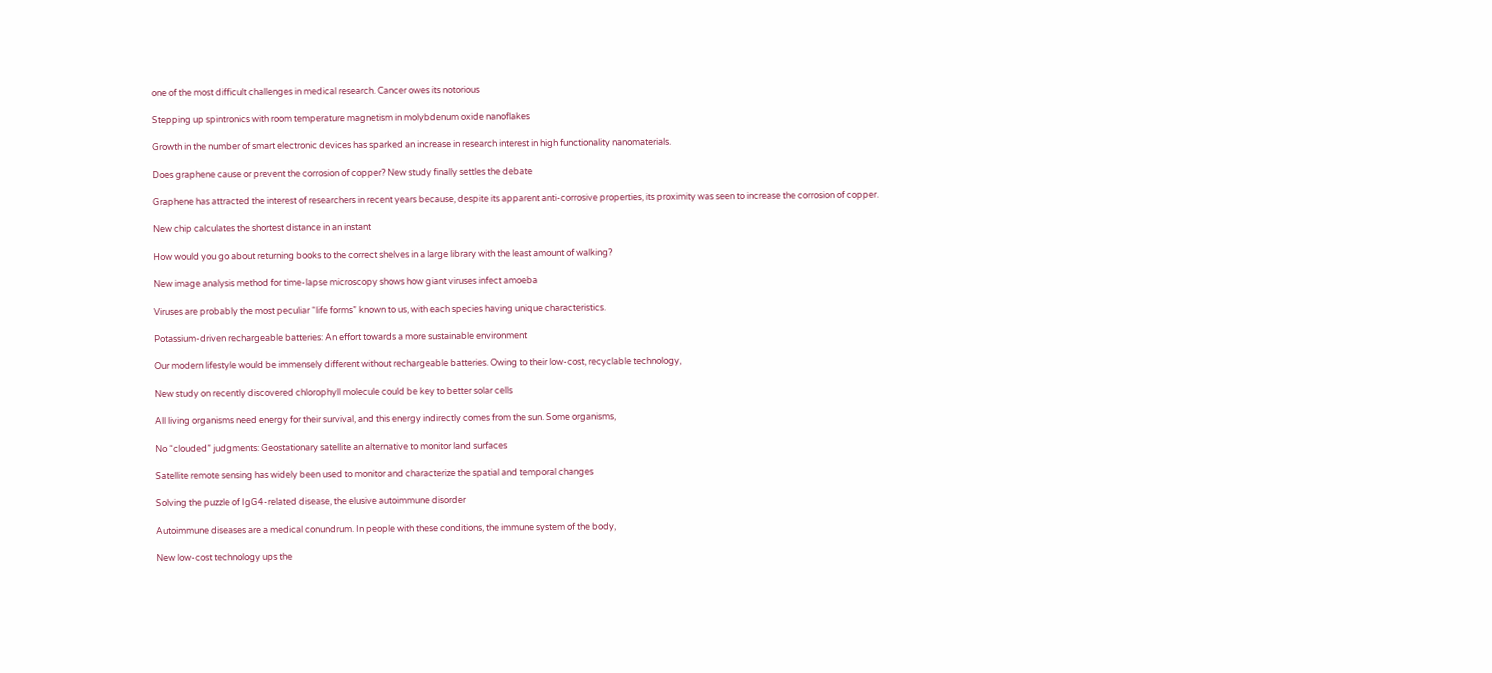one of the most difficult challenges in medical research. Cancer owes its notorious

Stepping up spintronics with room temperature magnetism in molybdenum oxide nanoflakes

Growth in the number of smart electronic devices has sparked an increase in research interest in high functionality nanomaterials.

Does graphene cause or prevent the corrosion of copper? New study finally settles the debate

Graphene has attracted the interest of researchers in recent years because, despite its apparent anti-corrosive properties, its proximity was seen to increase the corrosion of copper.

New chip calculates the shortest distance in an instant

How would you go about returning books to the correct shelves in a large library with the least amount of walking?

New image analysis method for time-lapse microscopy shows how giant viruses infect amoeba

Viruses are probably the most peculiar “life forms” known to us, with each species having unique characteristics.

Potassium-driven rechargeable batteries: An effort towards a more sustainable environment

Our modern lifestyle would be immensely different without rechargeable batteries. Owing to their low-cost, recyclable technology,

New study on recently discovered chlorophyll molecule could be key to better solar cells

All living organisms need energy for their survival, and this energy indirectly comes from the sun. Some organisms,

No “clouded” judgments: Geostationary satellite an alternative to monitor land surfaces

Satellite remote sensing has widely been used to monitor and characterize the spatial and temporal changes

Solving the puzzle of IgG4-related disease, the elusive autoimmune disorder

Autoimmune diseases are a medical conundrum. In people with these conditions, the immune system of the body,

New low-cost technology ups the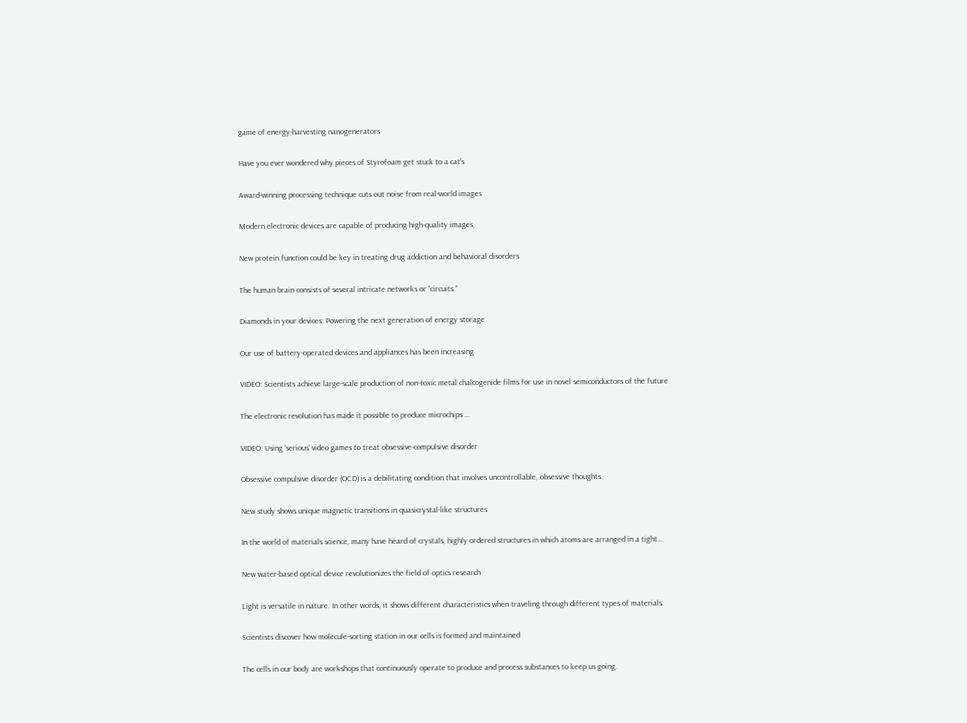game of energy-harvesting nanogenerators

Have you ever wondered why pieces of Styrofoam get stuck to a cat’s

Award-winning processing technique cuts out noise from real-world images

Modern electronic devices are capable of producing high-quality images,

New protein function could be key in treating drug addiction and behavioral disorders

The human brain consists of several intricate networks or “circuits.”

Diamonds in your devices: Powering the next generation of energy storage

Our use of battery-operated devices and appliances has been increasing

VIDEO: Scientists achieve large-scale production of non-toxic metal chalcogenide films for use in novel semiconductors of the future

The electronic revolution has made it possible to produce microchips …

VIDEO: Using ‘serious’ video games to treat obsessive-compulsive disorder

Obsessive compulsive disorder (OCD) is a debilitating condition that involves uncontrollable, obsessive thoughts.

New study shows unique magnetic transitions in quasicrystal-like structures

In the world of materials science, many have heard of crystals, highly ordered structures in which atoms are arranged in a tight…

New water-based optical device revolutionizes the field of optics research

Light is versatile in nature. In other words, it shows different characteristics when traveling through different types of materials.

Scientists discover how molecule-sorting station in our cells is formed and maintained

The cells in our body are workshops that continuously operate to produce and process substances to keep us going.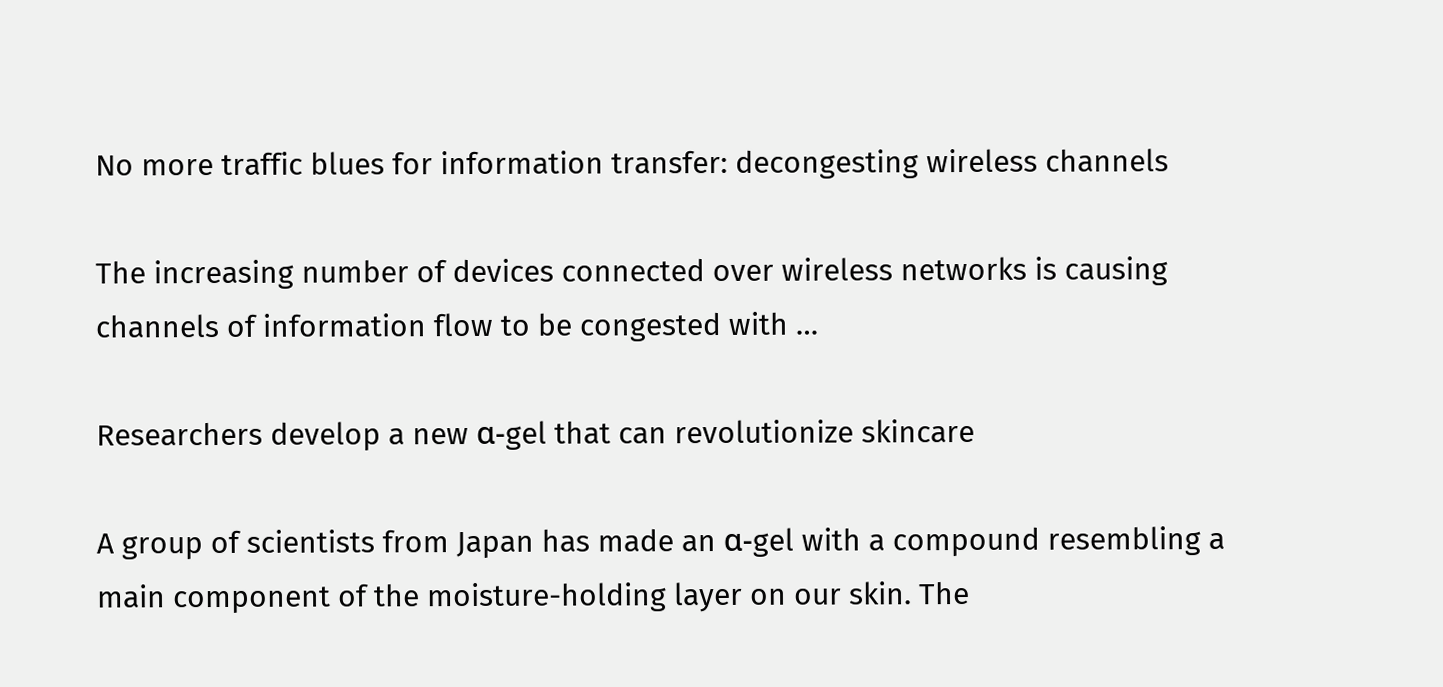No more traffic blues for information transfer: decongesting wireless channels

The increasing number of devices connected over wireless networks is causing channels of information flow to be congested with …

Researchers develop a new α-gel that can revolutionize skincare

A group of scientists from Japan has made an α-gel with a compound resembling a main component of the moisture-holding layer on our skin. The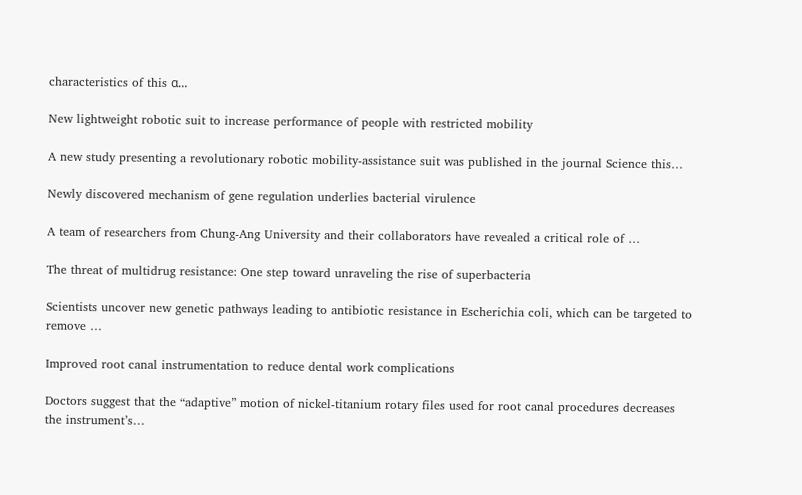characteristics of this α…

New lightweight robotic suit to increase performance of people with restricted mobility

A new study presenting a revolutionary robotic mobility-assistance suit was published in the journal Science this…

Newly discovered mechanism of gene regulation underlies bacterial virulence

A team of researchers from Chung-Ang University and their collaborators have revealed a critical role of …

The threat of multidrug resistance: One step toward unraveling the rise of superbacteria

Scientists uncover new genetic pathways leading to antibiotic resistance in Escherichia coli, which can be targeted to remove …

Improved root canal instrumentation to reduce dental work complications

Doctors suggest that the “adaptive” motion of nickel-titanium rotary files used for root canal procedures decreases the instrument’s…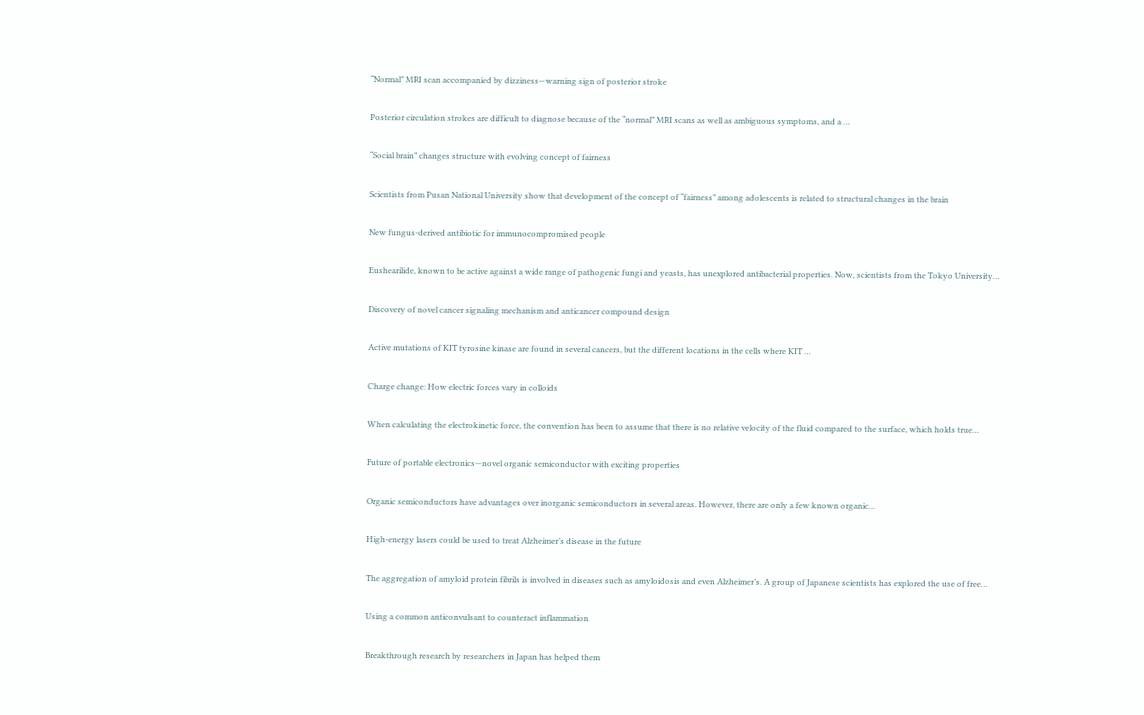“Normal” MRI scan accompanied by dizziness—warning sign of posterior stroke

Posterior circulation strokes are difficult to diagnose because of the “normal” MRI scans as well as ambiguous symptoms, and a …

“Social brain” changes structure with evolving concept of fairness

Scientists from Pusan National University show that development of the concept of “fairness” among adolescents is related to structural changes in the brain

New fungus-derived antibiotic for immunocompromised people

Eushearilide, known to be active against a wide range of pathogenic fungi and yeasts, has unexplored antibacterial properties. Now, scientists from the Tokyo University…

Discovery of novel cancer signaling mechanism and anticancer compound design

Active mutations of KIT tyrosine kinase are found in several cancers, but the different locations in the cells where KIT …

Charge change: How electric forces vary in colloids

When calculating the electrokinetic force, the convention has been to assume that there is no relative velocity of the fluid compared to the surface, which holds true…

Future of portable electronics—novel organic semiconductor with exciting properties

Organic semiconductors have advantages over inorganic semiconductors in several areas. However, there are only a few known organic…

High-energy lasers could be used to treat Alzheimer’s disease in the future

The aggregation of amyloid protein fibrils is involved in diseases such as amyloidosis and even Alzheimer’s. A group of Japanese scientists has explored the use of free…

Using a common anticonvulsant to counteract inflammation

Breakthrough research by researchers in Japan has helped them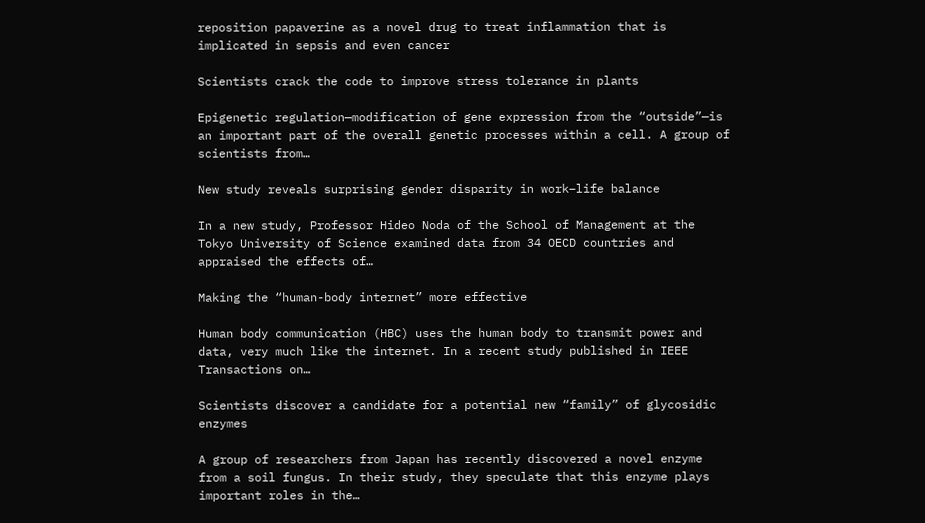reposition papaverine as a novel drug to treat inflammation that is implicated in sepsis and even cancer

Scientists crack the code to improve stress tolerance in plants

Epigenetic regulation—modification of gene expression from the “outside”—is an important part of the overall genetic processes within a cell. A group of scientists from…

New study reveals surprising gender disparity in work–life balance

In a new study, Professor Hideo Noda of the School of Management at the Tokyo University of Science examined data from 34 OECD countries and appraised the effects of…

Making the “human-body internet” more effective

Human body communication (HBC) uses the human body to transmit power and data, very much like the internet. In a recent study published in IEEE Transactions on…

Scientists discover a candidate for a potential new “family” of glycosidic enzymes

A group of researchers from Japan has recently discovered a novel enzyme from a soil fungus. In their study, they speculate that this enzyme plays important roles in the…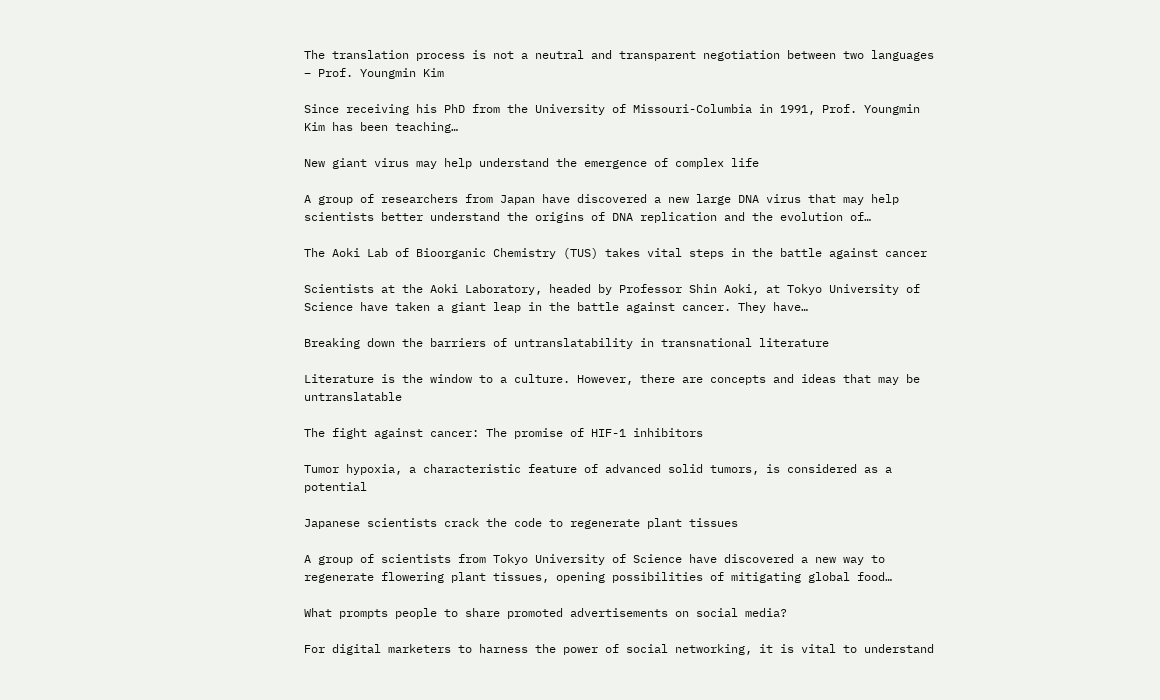The translation process is not a neutral and transparent negotiation between two languages – Prof. Youngmin Kim

Since receiving his PhD from the University of Missouri-Columbia in 1991, Prof. Youngmin Kim has been teaching…

New giant virus may help understand the emergence of complex life

A group of researchers from Japan have discovered a new large DNA virus that may help scientists better understand the origins of DNA replication and the evolution of…

The Aoki Lab of Bioorganic Chemistry (TUS) takes vital steps in the battle against cancer

Scientists at the Aoki Laboratory, headed by Professor Shin Aoki, at Tokyo University of Science have taken a giant leap in the battle against cancer. They have…

Breaking down the barriers of untranslatability in transnational literature

Literature is the window to a culture. However, there are concepts and ideas that may be untranslatable

The fight against cancer: The promise of HIF-1 inhibitors

Tumor hypoxia, a characteristic feature of advanced solid tumors, is considered as a potential

Japanese scientists crack the code to regenerate plant tissues

A group of scientists from Tokyo University of Science have discovered a new way to regenerate flowering plant tissues, opening possibilities of mitigating global food…

What prompts people to share promoted advertisements on social media?

For digital marketers to harness the power of social networking, it is vital to understand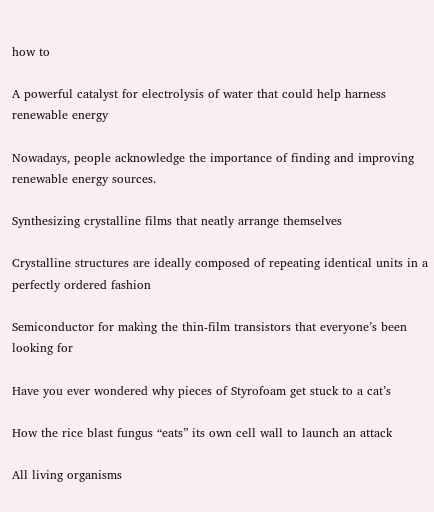how to

A powerful catalyst for electrolysis of water that could help harness renewable energy

Nowadays, people acknowledge the importance of finding and improving renewable energy sources.

Synthesizing crystalline films that neatly arrange themselves

Crystalline structures are ideally composed of repeating identical units in a perfectly ordered fashion

Semiconductor for making the thin-film transistors that everyone’s been looking for

Have you ever wondered why pieces of Styrofoam get stuck to a cat’s

How the rice blast fungus “eats” its own cell wall to launch an attack

All living organisms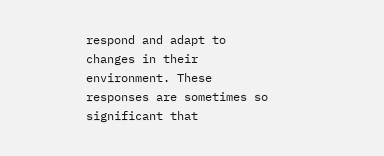respond and adapt to changes in their environment. These responses are sometimes so significant that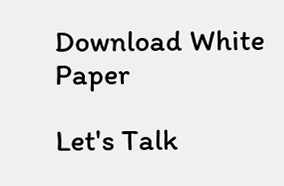Download White Paper

Let's Talk